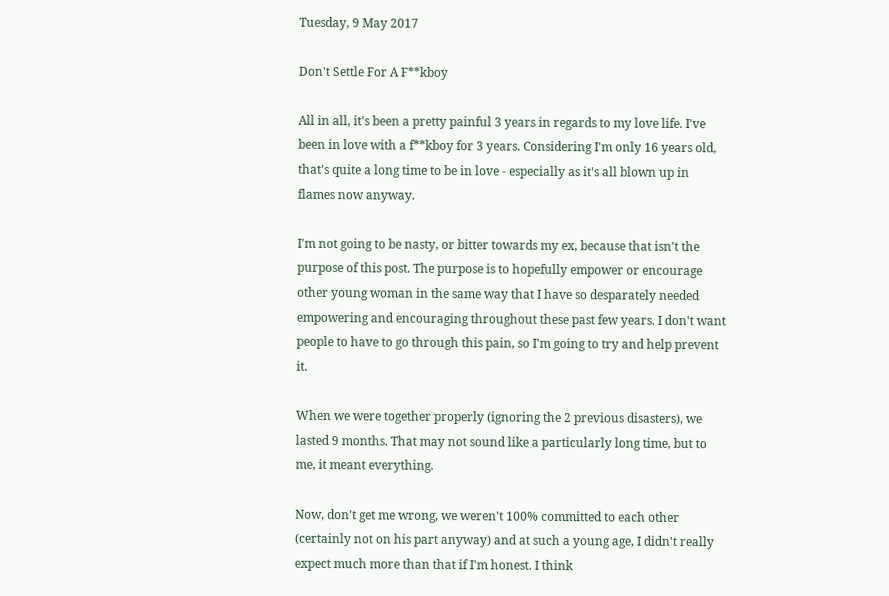Tuesday, 9 May 2017

Don't Settle For A F**kboy

All in all, it's been a pretty painful 3 years in regards to my love life. I've been in love with a f**kboy for 3 years. Considering I'm only 16 years old, that's quite a long time to be in love - especially as it's all blown up in flames now anyway.

I'm not going to be nasty, or bitter towards my ex, because that isn't the purpose of this post. The purpose is to hopefully empower or encourage other young woman in the same way that I have so desparately needed empowering and encouraging throughout these past few years. I don't want people to have to go through this pain, so I'm going to try and help prevent it.

When we were together properly (ignoring the 2 previous disasters), we lasted 9 months. That may not sound like a particularly long time, but to me, it meant everything.

Now, don't get me wrong, we weren't 100% committed to each other (certainly not on his part anyway) and at such a young age, I didn't really expect much more than that if I'm honest. I think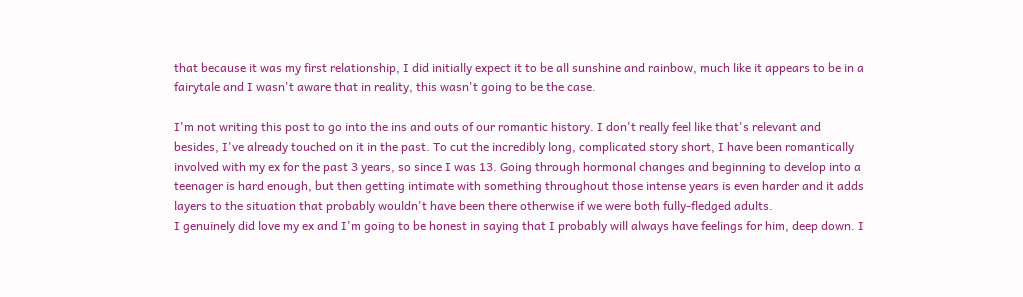that because it was my first relationship, I did initially expect it to be all sunshine and rainbow, much like it appears to be in a fairytale and I wasn't aware that in reality, this wasn't going to be the case.

I'm not writing this post to go into the ins and outs of our romantic history. I don't really feel like that's relevant and besides, I've already touched on it in the past. To cut the incredibly long, complicated story short, I have been romantically involved with my ex for the past 3 years, so since I was 13. Going through hormonal changes and beginning to develop into a teenager is hard enough, but then getting intimate with something throughout those intense years is even harder and it adds layers to the situation that probably wouldn't have been there otherwise if we were both fully-fledged adults.
I genuinely did love my ex and I'm going to be honest in saying that I probably will always have feelings for him, deep down. I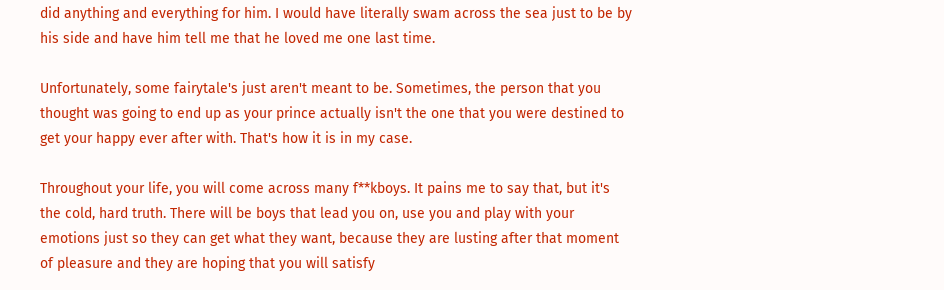did anything and everything for him. I would have literally swam across the sea just to be by his side and have him tell me that he loved me one last time.

Unfortunately, some fairytale's just aren't meant to be. Sometimes, the person that you thought was going to end up as your prince actually isn't the one that you were destined to get your happy ever after with. That's how it is in my case.

Throughout your life, you will come across many f**kboys. It pains me to say that, but it's the cold, hard truth. There will be boys that lead you on, use you and play with your emotions just so they can get what they want, because they are lusting after that moment of pleasure and they are hoping that you will satisfy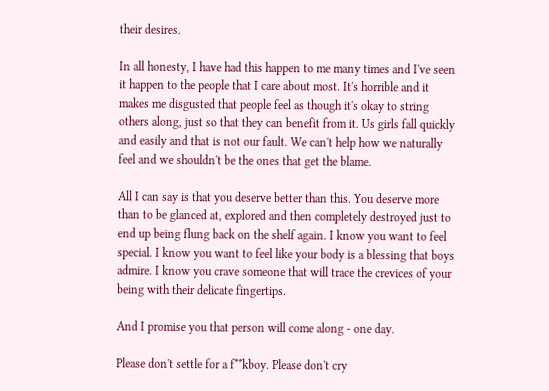their desires.

In all honesty, I have had this happen to me many times and I've seen it happen to the people that I care about most. It's horrible and it makes me disgusted that people feel as though it's okay to string others along, just so that they can benefit from it. Us girls fall quickly and easily and that is not our fault. We can't help how we naturally feel and we shouldn't be the ones that get the blame.

All I can say is that you deserve better than this. You deserve more than to be glanced at, explored and then completely destroyed just to end up being flung back on the shelf again. I know you want to feel special. I know you want to feel like your body is a blessing that boys admire. I know you crave someone that will trace the crevices of your being with their delicate fingertips.

And I promise you that person will come along - one day.

Please don't settle for a f**kboy. Please don't cry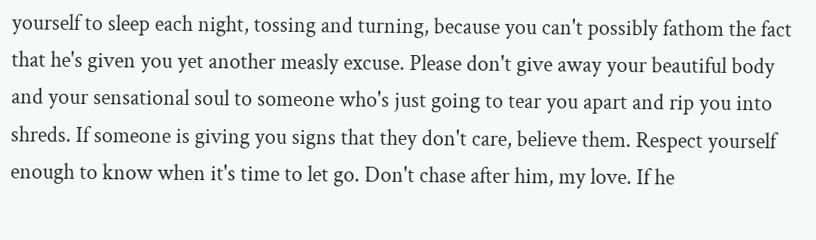yourself to sleep each night, tossing and turning, because you can't possibly fathom the fact that he's given you yet another measly excuse. Please don't give away your beautiful body and your sensational soul to someone who's just going to tear you apart and rip you into shreds. If someone is giving you signs that they don't care, believe them. Respect yourself enough to know when it's time to let go. Don't chase after him, my love. If he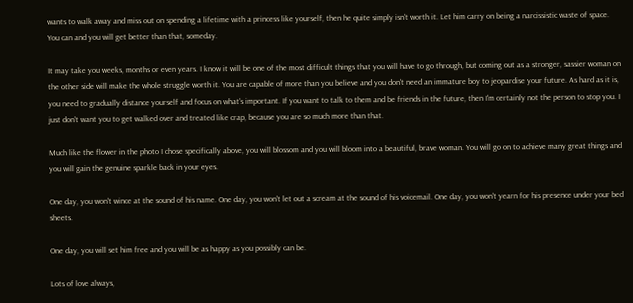wants to walk away and miss out on spending a lifetime with a princess like yourself, then he quite simply isn't worth it. Let him carry on being a narcissistic waste of space. You can and you will get better than that, someday.

It may take you weeks, months or even years. I know it will be one of the most difficult things that you will have to go through, but coming out as a stronger, sassier woman on the other side will make the whole struggle worth it. You are capable of more than you believe and you don't need an immature boy to jeopardise your future. As hard as it is, you need to gradually distance yourself and focus on what's important. If you want to talk to them and be friends in the future, then I'm certainly not the person to stop you. I just don't want you to get walked over and treated like crap, because you are so much more than that.

Much like the flower in the photo I chose specifically above, you will blossom and you will bloom into a beautiful, brave woman. You will go on to achieve many great things and you will gain the genuine sparkle back in your eyes.

One day, you won't wince at the sound of his name. One day, you won't let out a scream at the sound of his voicemail. One day, you won't yearn for his presence under your bed sheets.

One day, you will set him free and you will be as happy as you possibly can be.

Lots of love always,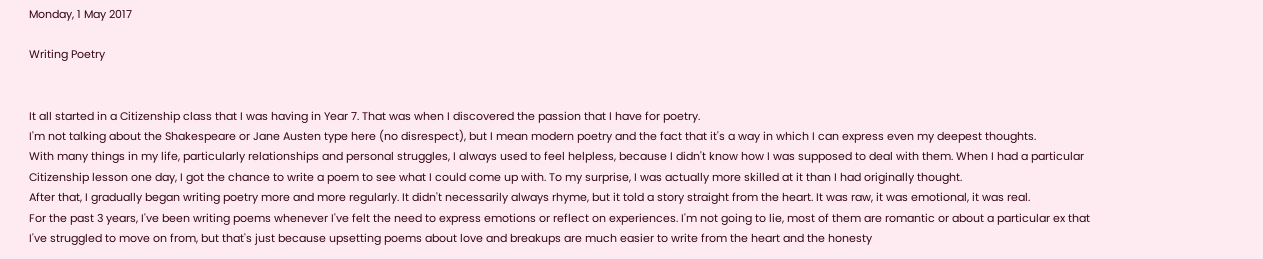Monday, 1 May 2017

Writing Poetry


It all started in a Citizenship class that I was having in Year 7. That was when I discovered the passion that I have for poetry.
I'm not talking about the Shakespeare or Jane Austen type here (no disrespect), but I mean modern poetry and the fact that it's a way in which I can express even my deepest thoughts.
With many things in my life, particularly relationships and personal struggles, I always used to feel helpless, because I didn't know how I was supposed to deal with them. When I had a particular Citizenship lesson one day, I got the chance to write a poem to see what I could come up with. To my surprise, I was actually more skilled at it than I had originally thought.
After that, I gradually began writing poetry more and more regularly. It didn't necessarily always rhyme, but it told a story straight from the heart. It was raw, it was emotional, it was real.
For the past 3 years, I've been writing poems whenever I've felt the need to express emotions or reflect on experiences. I'm not going to lie, most of them are romantic or about a particular ex that I've struggled to move on from, but that's just because upsetting poems about love and breakups are much easier to write from the heart and the honesty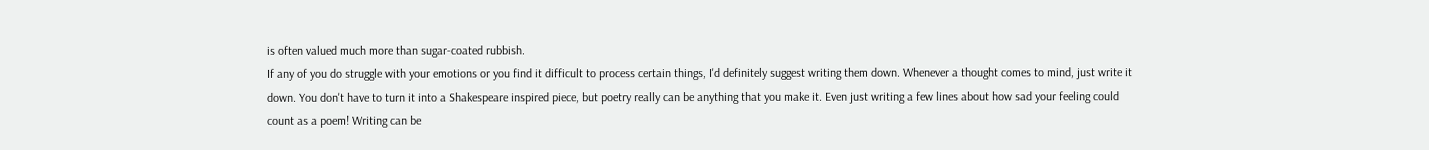is often valued much more than sugar-coated rubbish.
If any of you do struggle with your emotions or you find it difficult to process certain things, I'd definitely suggest writing them down. Whenever a thought comes to mind, just write it down. You don't have to turn it into a Shakespeare inspired piece, but poetry really can be anything that you make it. Even just writing a few lines about how sad your feeling could count as a poem! Writing can be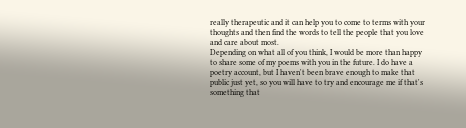really therapeutic and it can help you to come to terms with your thoughts and then find the words to tell the people that you love and care about most.
Depending on what all of you think, I would be more than happy to share some of my poems with you in the future. I do have a poetry account, but I haven't been brave enough to make that public just yet, so you will have to try and encourage me if that's something that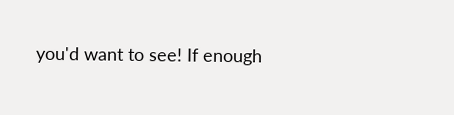you'd want to see! If enough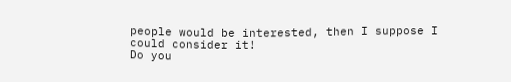people would be interested, then I suppose I could consider it!
Do you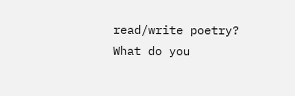read/write poetry? What do you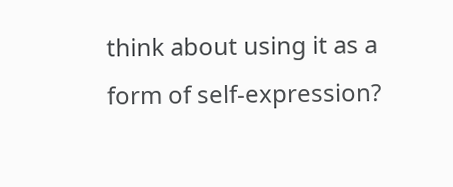think about using it as a form of self-expression?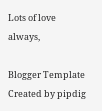Lots of love always,

Blogger Template Created by pipdig